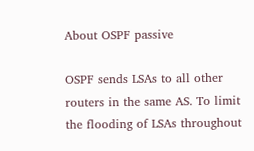About OSPF passive

OSPF sends LSAs to all other routers in the same AS. To limit the flooding of LSAs throughout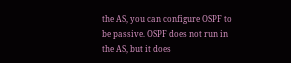the AS, you can configure OSPF to be passive. OSPF does not run in the AS, but it does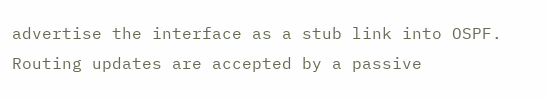advertise the interface as a stub link into OSPF. Routing updates are accepted by a passive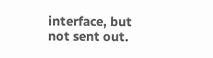interface, but not sent out.